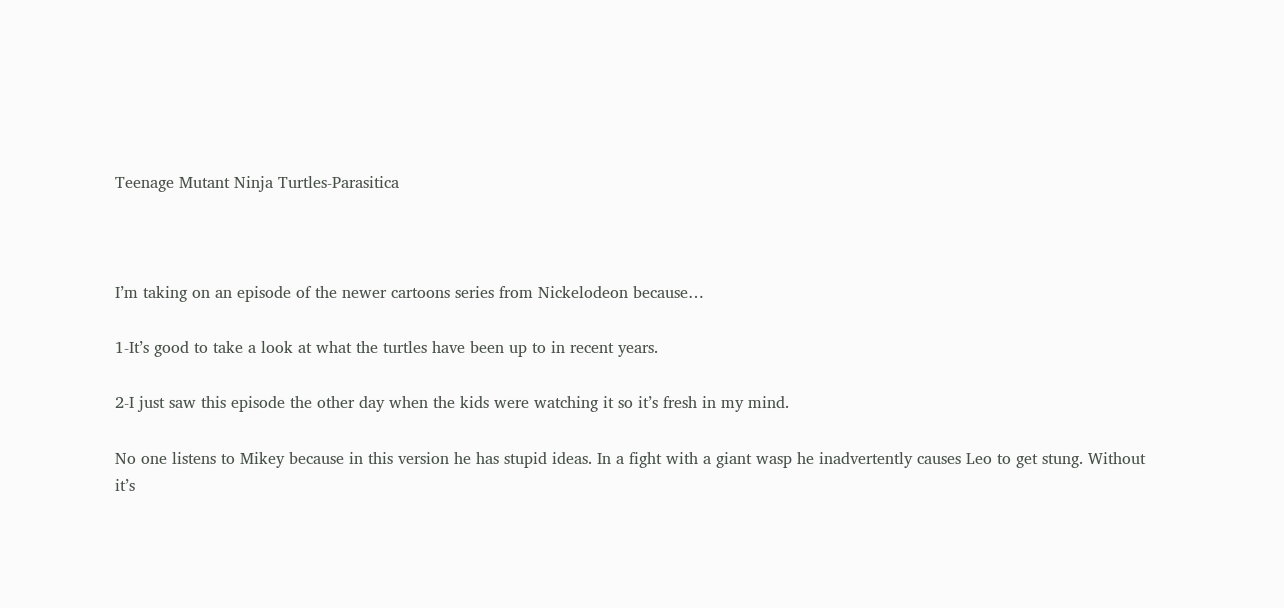Teenage Mutant Ninja Turtles-Parasitica



I’m taking on an episode of the newer cartoons series from Nickelodeon because…

1-It’s good to take a look at what the turtles have been up to in recent years.

2-I just saw this episode the other day when the kids were watching it so it’s fresh in my mind.

No one listens to Mikey because in this version he has stupid ideas. In a fight with a giant wasp he inadvertently causes Leo to get stung. Without it’s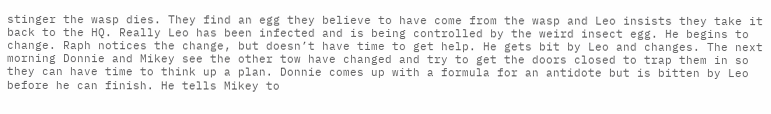stinger the wasp dies. They find an egg they believe to have come from the wasp and Leo insists they take it back to the HQ. Really Leo has been infected and is being controlled by the weird insect egg. He begins to change. Raph notices the change, but doesn’t have time to get help. He gets bit by Leo and changes. The next morning Donnie and Mikey see the other tow have changed and try to get the doors closed to trap them in so they can have time to think up a plan. Donnie comes up with a formula for an antidote but is bitten by Leo before he can finish. He tells Mikey to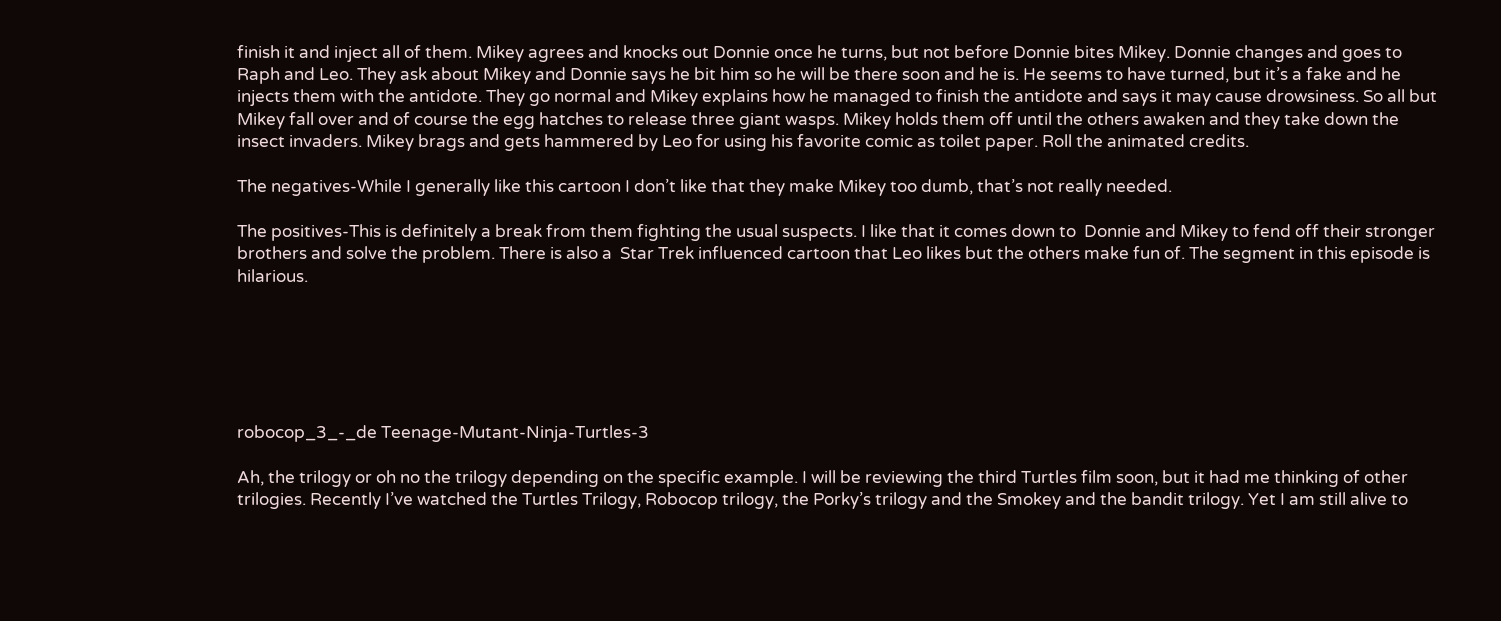finish it and inject all of them. Mikey agrees and knocks out Donnie once he turns, but not before Donnie bites Mikey. Donnie changes and goes to Raph and Leo. They ask about Mikey and Donnie says he bit him so he will be there soon and he is. He seems to have turned, but it’s a fake and he injects them with the antidote. They go normal and Mikey explains how he managed to finish the antidote and says it may cause drowsiness. So all but Mikey fall over and of course the egg hatches to release three giant wasps. Mikey holds them off until the others awaken and they take down the insect invaders. Mikey brags and gets hammered by Leo for using his favorite comic as toilet paper. Roll the animated credits.

The negatives-While I generally like this cartoon I don’t like that they make Mikey too dumb, that’s not really needed.

The positives-This is definitely a break from them fighting the usual suspects. I like that it comes down to  Donnie and Mikey to fend off their stronger brothers and solve the problem. There is also a  Star Trek influenced cartoon that Leo likes but the others make fun of. The segment in this episode is hilarious.






robocop_3_-_de Teenage-Mutant-Ninja-Turtles-3

Ah, the trilogy or oh no the trilogy depending on the specific example. I will be reviewing the third Turtles film soon, but it had me thinking of other trilogies. Recently I’ve watched the Turtles Trilogy, Robocop trilogy, the Porky’s trilogy and the Smokey and the bandit trilogy. Yet I am still alive to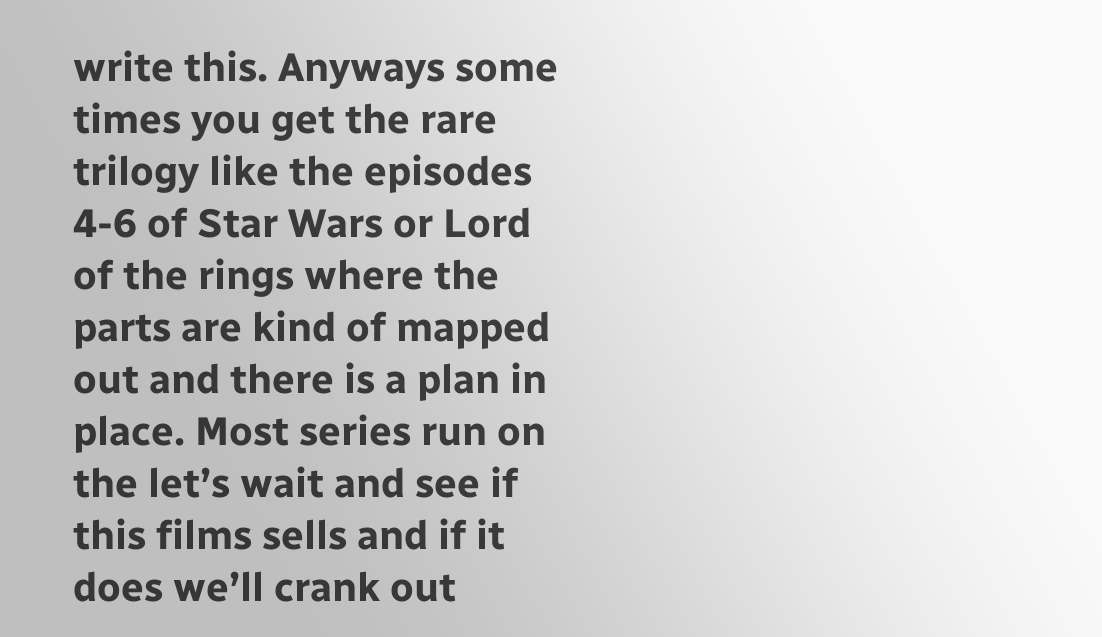write this. Anyways some times you get the rare trilogy like the episodes 4-6 of Star Wars or Lord of the rings where the parts are kind of mapped out and there is a plan in place. Most series run on the let’s wait and see if this films sells and if it does we’ll crank out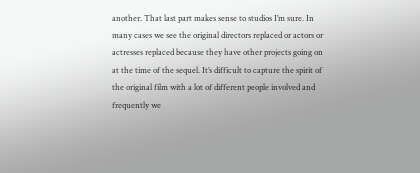another. That last part makes sense to studios I’m sure. In many cases we see the original directors replaced or actors or actresses replaced because they have other projects going on at the time of the sequel. It’s difficult to capture the spirit of the original film with a lot of different people involved and frequently we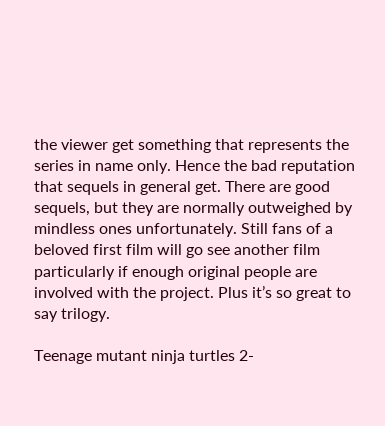the viewer get something that represents the series in name only. Hence the bad reputation that sequels in general get. There are good sequels, but they are normally outweighed by mindless ones unfortunately. Still fans of a beloved first film will go see another film particularly if enough original people are involved with the project. Plus it’s so great to say trilogy.

Teenage mutant ninja turtles 2-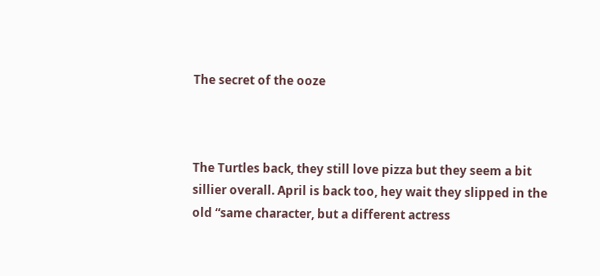The secret of the ooze



The Turtles back, they still love pizza but they seem a bit sillier overall. April is back too, hey wait they slipped in the old “same character, but a different actress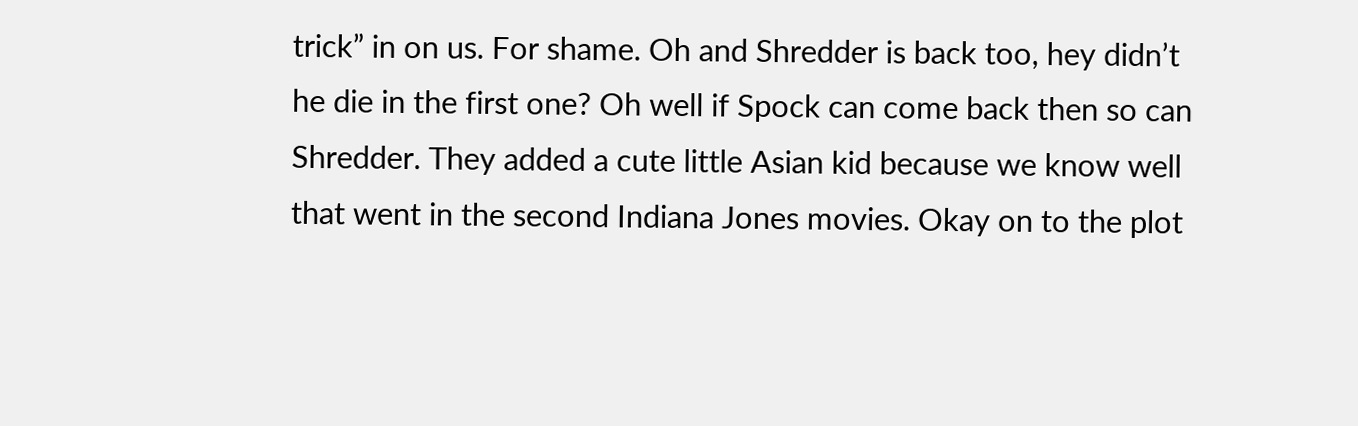trick” in on us. For shame. Oh and Shredder is back too, hey didn’t he die in the first one? Oh well if Spock can come back then so can Shredder. They added a cute little Asian kid because we know well that went in the second Indiana Jones movies. Okay on to the plot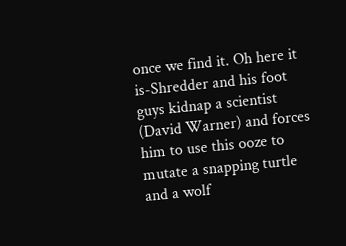once we find it. Oh here it is-Shredder and his foot guys kidnap a scientist (David Warner) and forces him to use this ooze to mutate a snapping turtle and a wolf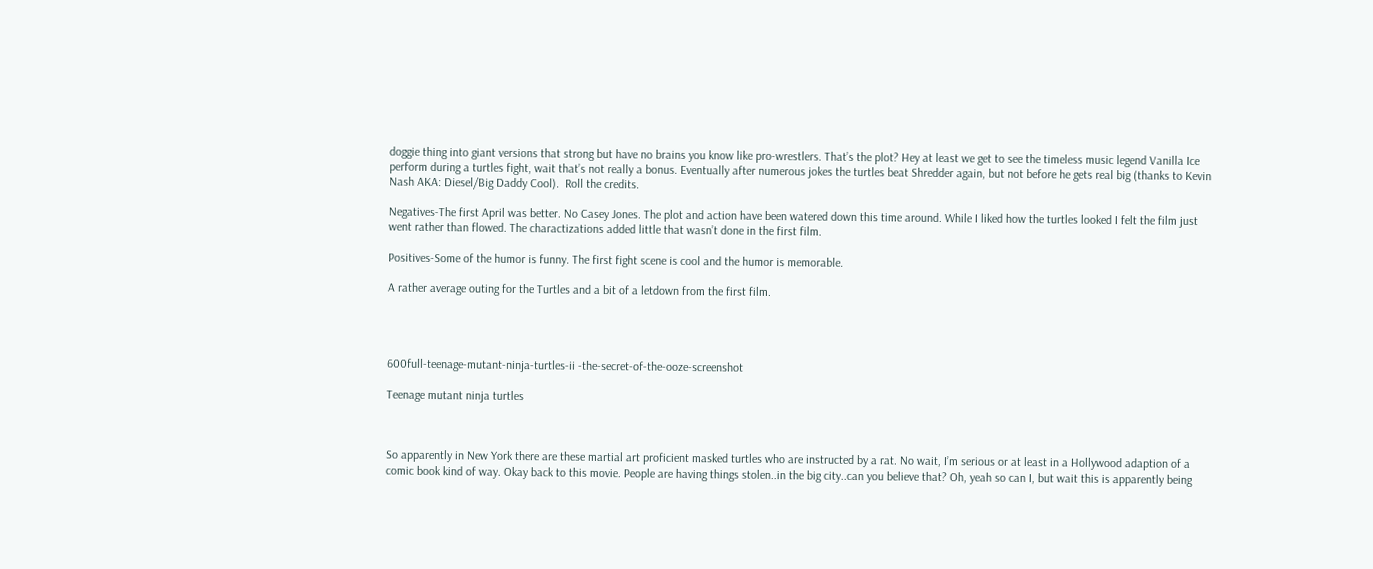doggie thing into giant versions that strong but have no brains you know like pro-wrestlers. That’s the plot? Hey at least we get to see the timeless music legend Vanilla Ice perform during a turtles fight, wait that’s not really a bonus. Eventually after numerous jokes the turtles beat Shredder again, but not before he gets real big (thanks to Kevin Nash AKA: Diesel/Big Daddy Cool).  Roll the credits.

Negatives-The first April was better. No Casey Jones. The plot and action have been watered down this time around. While I liked how the turtles looked I felt the film just went rather than flowed. The charactizations added little that wasn’t done in the first film.

Positives-Some of the humor is funny. The first fight scene is cool and the humor is memorable.

A rather average outing for the Turtles and a bit of a letdown from the first film.




600full-teenage-mutant-ninja-turtles-ii -the-secret-of-the-ooze-screenshot

Teenage mutant ninja turtles



So apparently in New York there are these martial art proficient masked turtles who are instructed by a rat. No wait, I’m serious or at least in a Hollywood adaption of a comic book kind of way. Okay back to this movie. People are having things stolen..in the big city..can you believe that? Oh, yeah so can I, but wait this is apparently being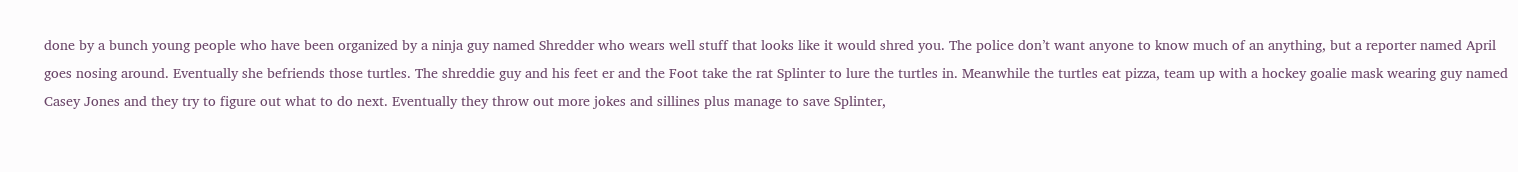done by a bunch young people who have been organized by a ninja guy named Shredder who wears well stuff that looks like it would shred you. The police don’t want anyone to know much of an anything, but a reporter named April goes nosing around. Eventually she befriends those turtles. The shreddie guy and his feet er and the Foot take the rat Splinter to lure the turtles in. Meanwhile the turtles eat pizza, team up with a hockey goalie mask wearing guy named Casey Jones and they try to figure out what to do next. Eventually they throw out more jokes and sillines plus manage to save Splinter,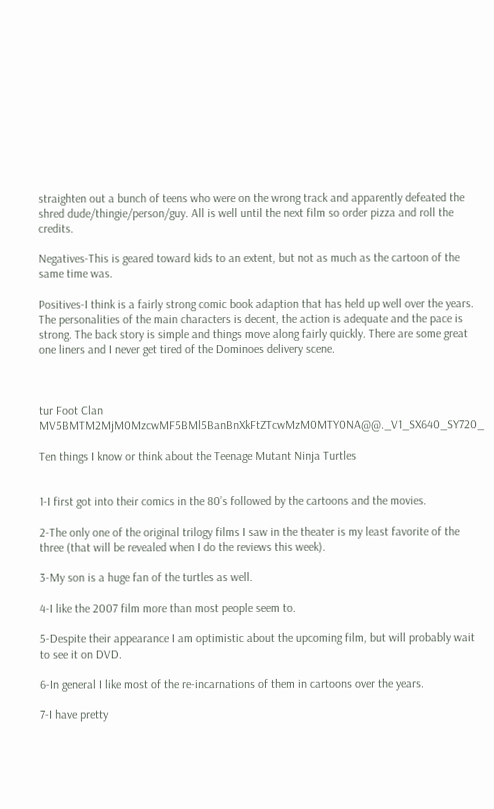straighten out a bunch of teens who were on the wrong track and apparently defeated the shred dude/thingie/person/guy. All is well until the next film so order pizza and roll the credits.

Negatives-This is geared toward kids to an extent, but not as much as the cartoon of the same time was.

Positives-I think is a fairly strong comic book adaption that has held up well over the years. The personalities of the main characters is decent, the action is adequate and the pace is strong. The back story is simple and things move along fairly quickly. There are some great one liners and I never get tired of the Dominoes delivery scene.



tur Foot Clan MV5BMTM2MjM0MzcwMF5BMl5BanBnXkFtZTcwMzM0MTY0NA@@._V1_SX640_SY720_

Ten things I know or think about the Teenage Mutant Ninja Turtles


1-I first got into their comics in the 80’s followed by the cartoons and the movies.

2-The only one of the original trilogy films I saw in the theater is my least favorite of the three (that will be revealed when I do the reviews this week).

3-My son is a huge fan of the turtles as well.

4-I like the 2007 film more than most people seem to.

5-Despite their appearance I am optimistic about the upcoming film, but will probably wait to see it on DVD.

6-In general I like most of the re-incarnations of them in cartoons over the years.

7-I have pretty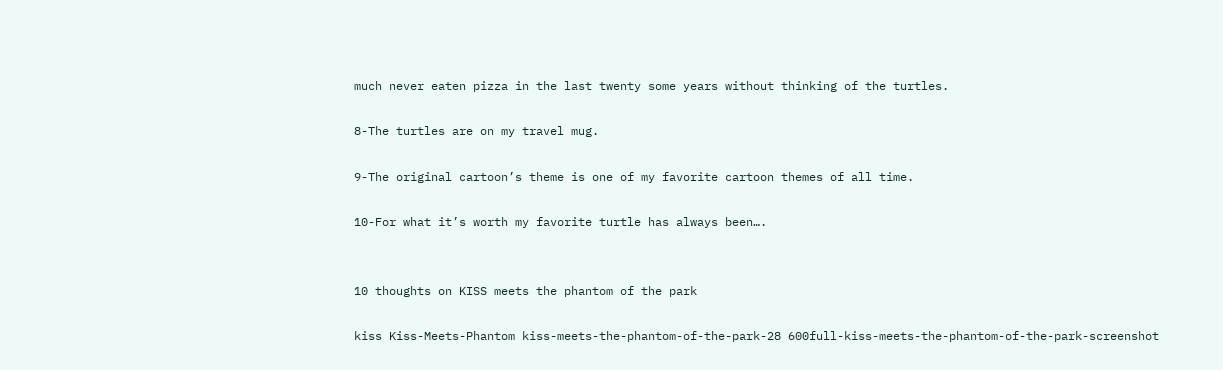much never eaten pizza in the last twenty some years without thinking of the turtles.

8-The turtles are on my travel mug.

9-The original cartoon’s theme is one of my favorite cartoon themes of all time.

10-For what it’s worth my favorite turtle has always been….


10 thoughts on KISS meets the phantom of the park

kiss Kiss-Meets-Phantom kiss-meets-the-phantom-of-the-park-28 600full-kiss-meets-the-phantom-of-the-park-screenshot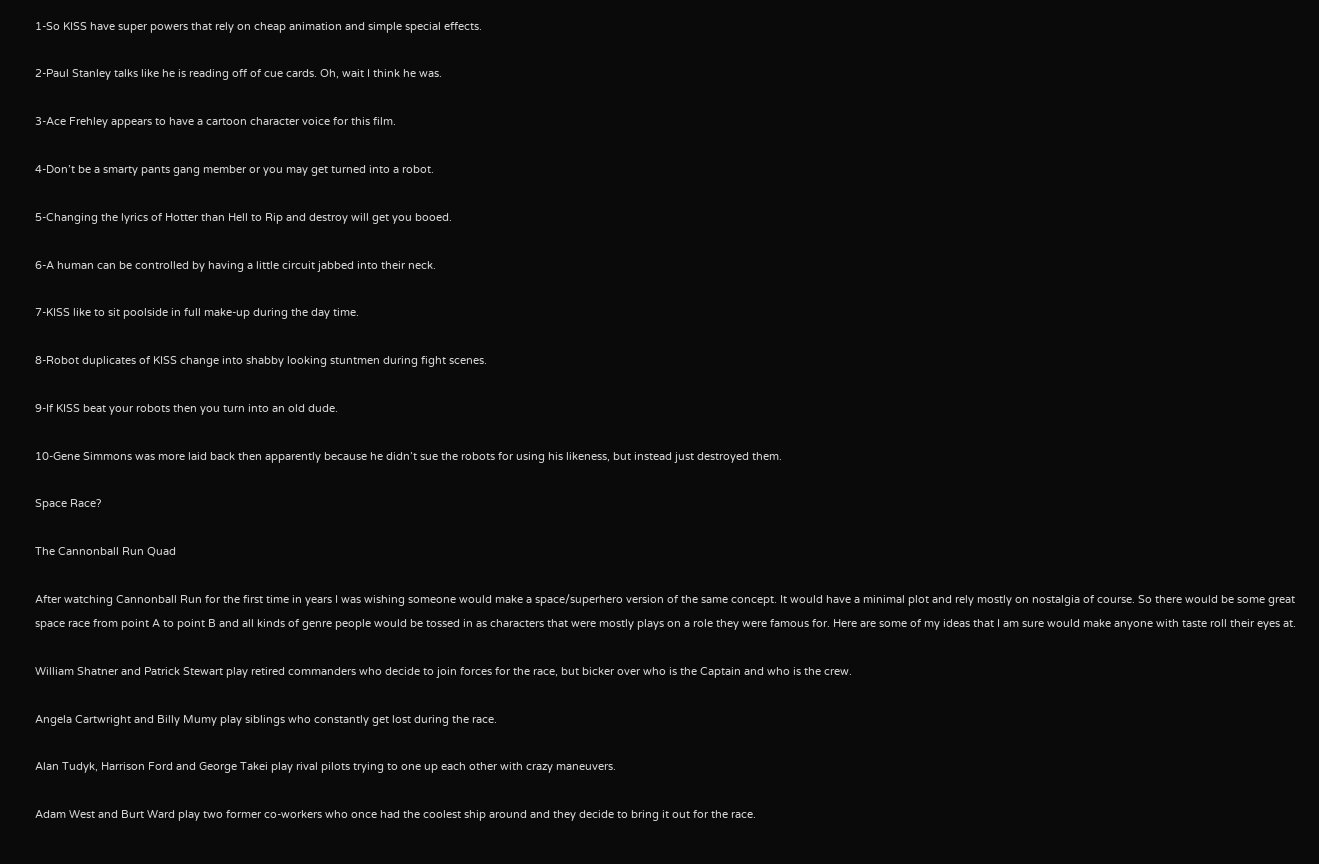1-So KISS have super powers that rely on cheap animation and simple special effects.

2-Paul Stanley talks like he is reading off of cue cards. Oh, wait I think he was.

3-Ace Frehley appears to have a cartoon character voice for this film.

4-Don’t be a smarty pants gang member or you may get turned into a robot.

5-Changing the lyrics of Hotter than Hell to Rip and destroy will get you booed.

6-A human can be controlled by having a little circuit jabbed into their neck.

7-KISS like to sit poolside in full make-up during the day time.

8-Robot duplicates of KISS change into shabby looking stuntmen during fight scenes.

9-If KISS beat your robots then you turn into an old dude.

10-Gene Simmons was more laid back then apparently because he didn’t sue the robots for using his likeness, but instead just destroyed them.

Space Race?

The Cannonball Run Quad

After watching Cannonball Run for the first time in years I was wishing someone would make a space/superhero version of the same concept. It would have a minimal plot and rely mostly on nostalgia of course. So there would be some great space race from point A to point B and all kinds of genre people would be tossed in as characters that were mostly plays on a role they were famous for. Here are some of my ideas that I am sure would make anyone with taste roll their eyes at.

William Shatner and Patrick Stewart play retired commanders who decide to join forces for the race, but bicker over who is the Captain and who is the crew.

Angela Cartwright and Billy Mumy play siblings who constantly get lost during the race.

Alan Tudyk, Harrison Ford and George Takei play rival pilots trying to one up each other with crazy maneuvers.

Adam West and Burt Ward play two former co-workers who once had the coolest ship around and they decide to bring it out for the race.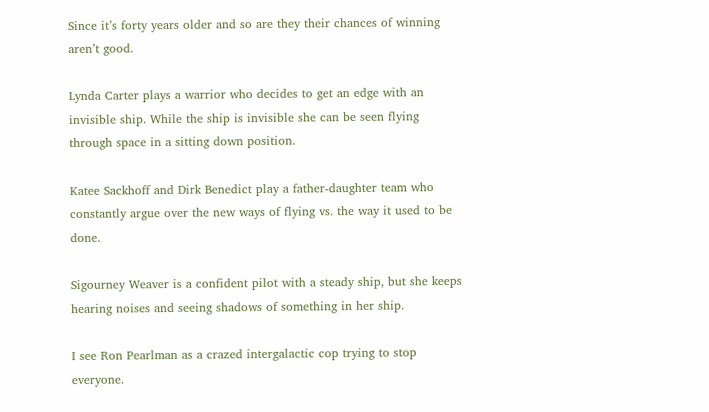Since it’s forty years older and so are they their chances of winning aren’t good.

Lynda Carter plays a warrior who decides to get an edge with an invisible ship. While the ship is invisible she can be seen flying through space in a sitting down position.

Katee Sackhoff and Dirk Benedict play a father-daughter team who constantly argue over the new ways of flying vs. the way it used to be done.

Sigourney Weaver is a confident pilot with a steady ship, but she keeps hearing noises and seeing shadows of something in her ship.

I see Ron Pearlman as a crazed intergalactic cop trying to stop everyone.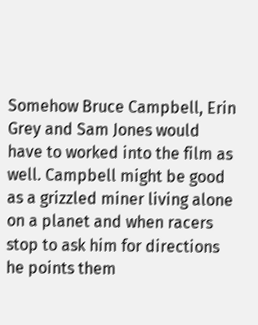Somehow Bruce Campbell, Erin Grey and Sam Jones would have to worked into the film as well. Campbell might be good as a grizzled miner living alone on a planet and when racers stop to ask him for directions he points them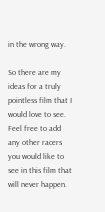in the wrong way.

So there are my ideas for a truly pointless film that I would love to see. Feel free to add any other racers you would like to see in this film that will never happen.